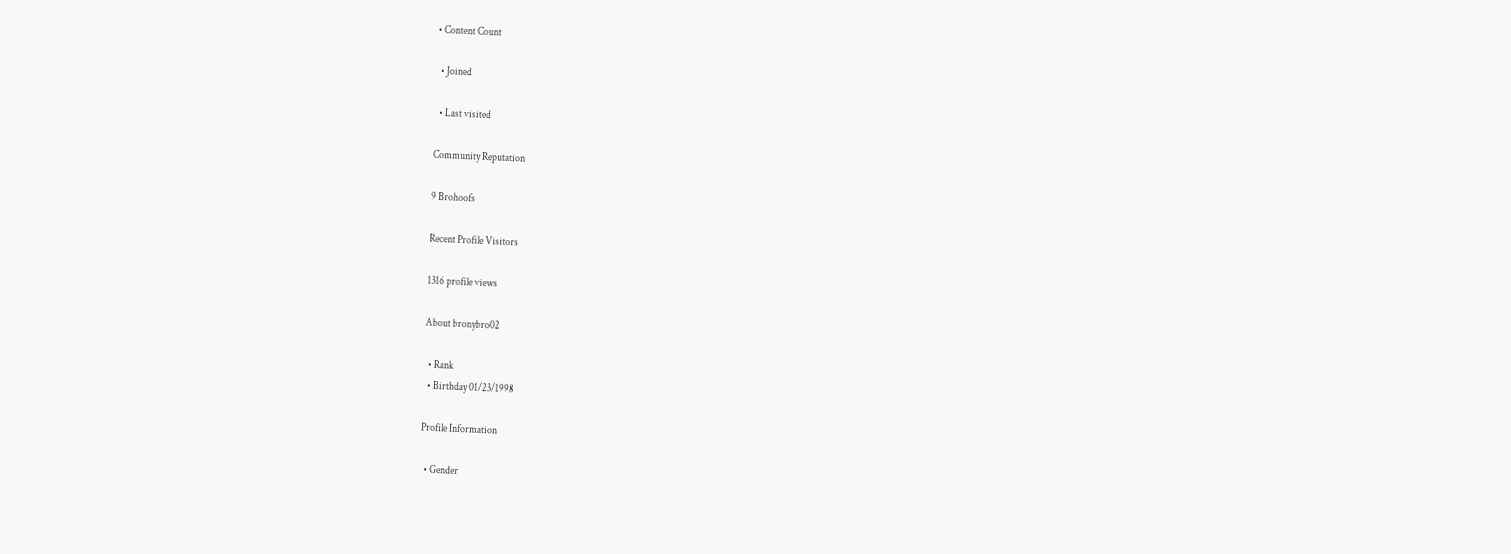• Content Count

  • Joined

  • Last visited

Community Reputation

9 Brohoofs

Recent Profile Visitors

1316 profile views

About bronybro02

  • Rank
  • Birthday 01/23/1998

Profile Information

  • Gender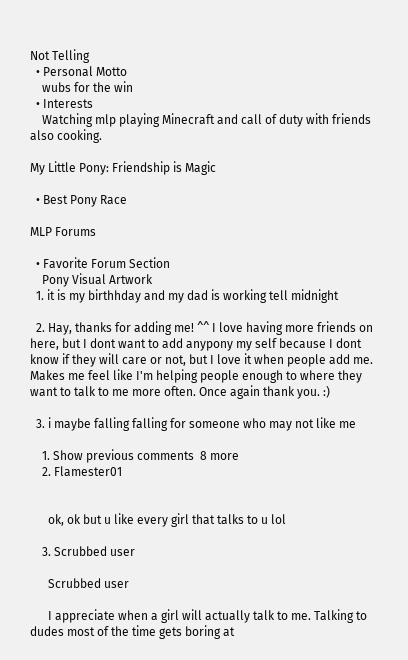Not Telling
  • Personal Motto
    wubs for the win
  • Interests
    Watching mlp playing Minecraft and call of duty with friends also cooking.

My Little Pony: Friendship is Magic

  • Best Pony Race

MLP Forums

  • Favorite Forum Section
    Pony Visual Artwork
  1. it is my birthhday and my dad is working tell midnight

  2. Hay, thanks for adding me! ^^ I love having more friends on here, but I dont want to add anypony my self because I dont know if they will care or not, but I love it when people add me. Makes me feel like I'm helping people enough to where they want to talk to me more often. Once again thank you. :)

  3. i maybe falling falling for someone who may not like me

    1. Show previous comments  8 more
    2. Flamester01


      ok, ok but u like every girl that talks to u lol

    3. Scrubbed user

      Scrubbed user

      I appreciate when a girl will actually talk to me. Talking to dudes most of the time gets boring at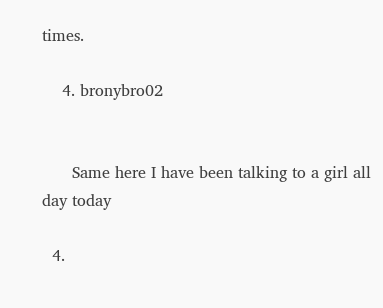times.

    4. bronybro02


      Same here I have been talking to a girl all day today

  4.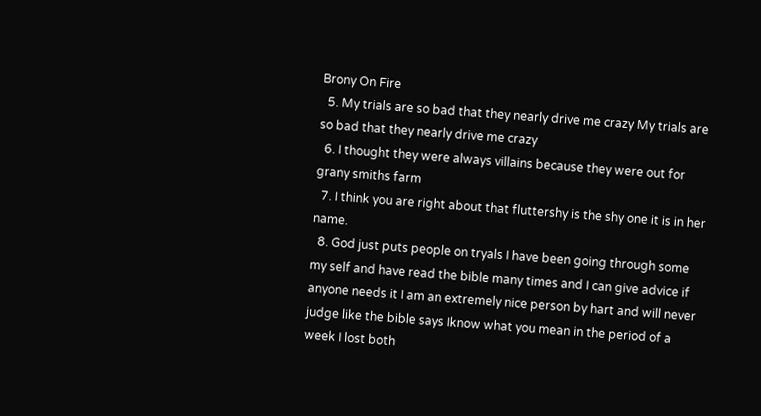Brony On Fire
  5. My trials are so bad that they nearly drive me crazy My trials are so bad that they nearly drive me crazy
  6. I thought they were always villains because they were out for grany smiths farm
  7. I think you are right about that fluttershy is the shy one it is in her name.
  8. God just puts people on tryals I have been going through some my self and have read the bible many times and I can give advice if anyone needs it I am an extremely nice person by hart and will never judge like the bible says Iknow what you mean in the period of a week I lost both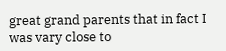great grand parents that in fact I was vary close to